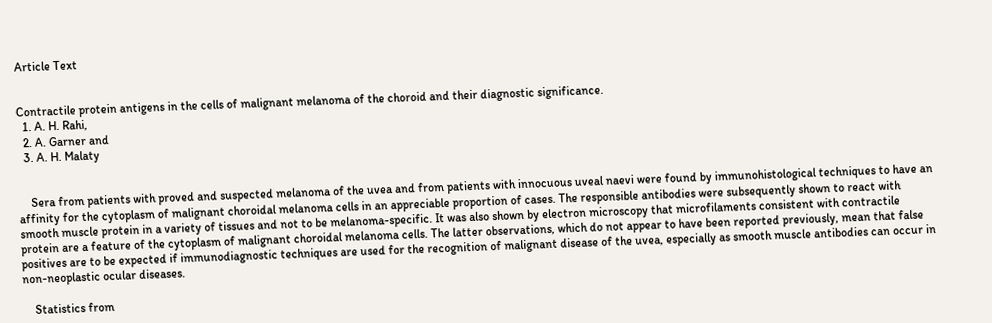Article Text


Contractile protein antigens in the cells of malignant melanoma of the choroid and their diagnostic significance.
  1. A. H. Rahi,
  2. A. Garner and
  3. A. H. Malaty


    Sera from patients with proved and suspected melanoma of the uvea and from patients with innocuous uveal naevi were found by immunohistological techniques to have an affinity for the cytoplasm of malignant choroidal melanoma cells in an appreciable proportion of cases. The responsible antibodies were subsequently shown to react with smooth muscle protein in a variety of tissues and not to be melanoma-specific. It was also shown by electron microscopy that microfilaments consistent with contractile protein are a feature of the cytoplasm of malignant choroidal melanoma cells. The latter observations, which do not appear to have been reported previously, mean that false positives are to be expected if immunodiagnostic techniques are used for the recognition of malignant disease of the uvea, especially as smooth muscle antibodies can occur in non-neoplastic ocular diseases.

    Statistics from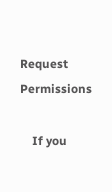Request Permissions

    If you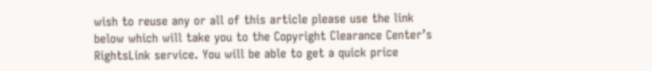wish to reuse any or all of this article please use the link below which will take you to the Copyright Clearance Center’s RightsLink service. You will be able to get a quick price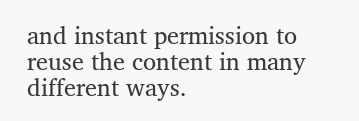and instant permission to reuse the content in many different ways.